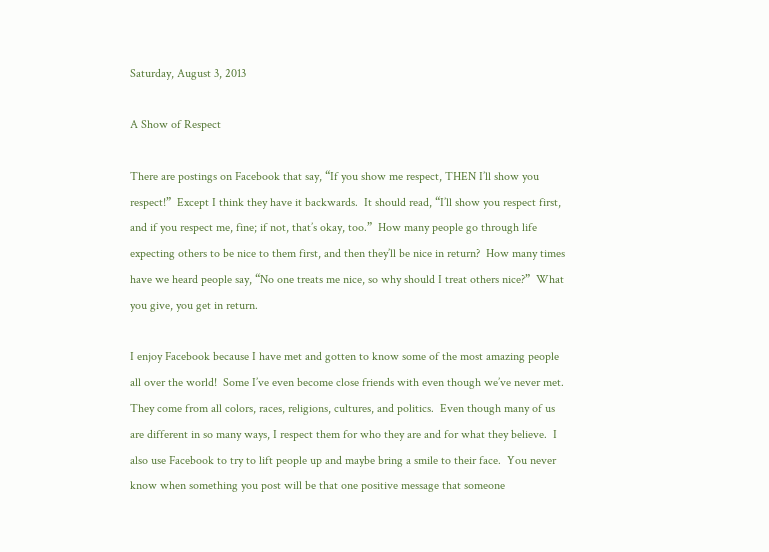Saturday, August 3, 2013

A Show of Respect

There are postings on Facebook that say, “If you show me respect, THEN I’ll show you respect!”  Except I think they have it backwards.  It should read, “I’ll show you respect first, and if you respect me, fine; if not, that’s okay, too.”  How many people go through life expecting others to be nice to them first, and then they’ll be nice in return?  How many times have we heard people say, “No one treats me nice, so why should I treat others nice?”  What you give, you get in return.

I enjoy Facebook because I have met and gotten to know some of the most amazing people all over the world!  Some I’ve even become close friends with even though we’ve never met.  They come from all colors, races, religions, cultures, and politics.  Even though many of us are different in so many ways, I respect them for who they are and for what they believe.  I also use Facebook to try to lift people up and maybe bring a smile to their face.  You never know when something you post will be that one positive message that someone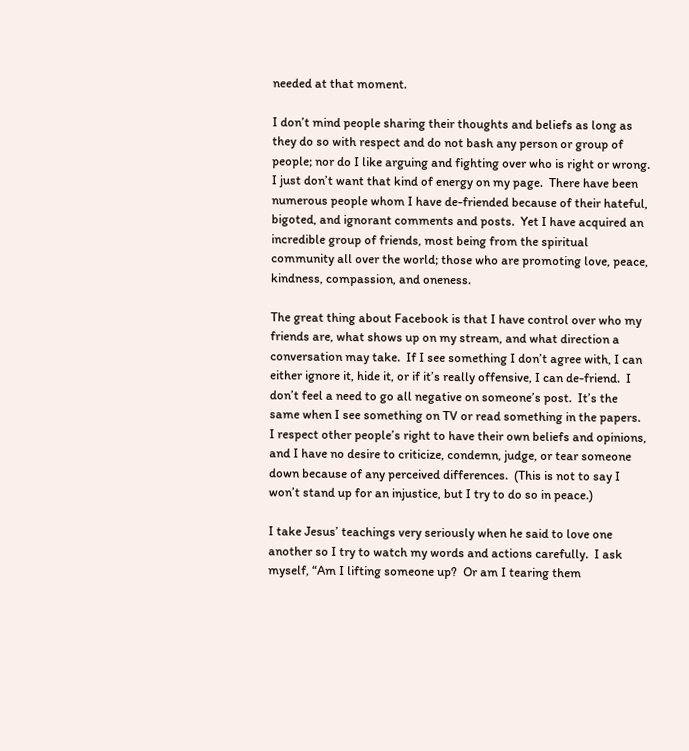needed at that moment.

I don’t mind people sharing their thoughts and beliefs as long as they do so with respect and do not bash any person or group of people; nor do I like arguing and fighting over who is right or wrong.  I just don’t want that kind of energy on my page.  There have been numerous people whom I have de-friended because of their hateful, bigoted, and ignorant comments and posts.  Yet I have acquired an incredible group of friends, most being from the spiritual community all over the world; those who are promoting love, peace, kindness, compassion, and oneness.

The great thing about Facebook is that I have control over who my friends are, what shows up on my stream, and what direction a conversation may take.  If I see something I don’t agree with, I can either ignore it, hide it, or if it’s really offensive, I can de-friend.  I don’t feel a need to go all negative on someone’s post.  It’s the same when I see something on TV or read something in the papers.  I respect other people’s right to have their own beliefs and opinions, and I have no desire to criticize, condemn, judge, or tear someone down because of any perceived differences.  (This is not to say I won’t stand up for an injustice, but I try to do so in peace.)

I take Jesus’ teachings very seriously when he said to love one another so I try to watch my words and actions carefully.  I ask myself, “Am I lifting someone up?  Or am I tearing them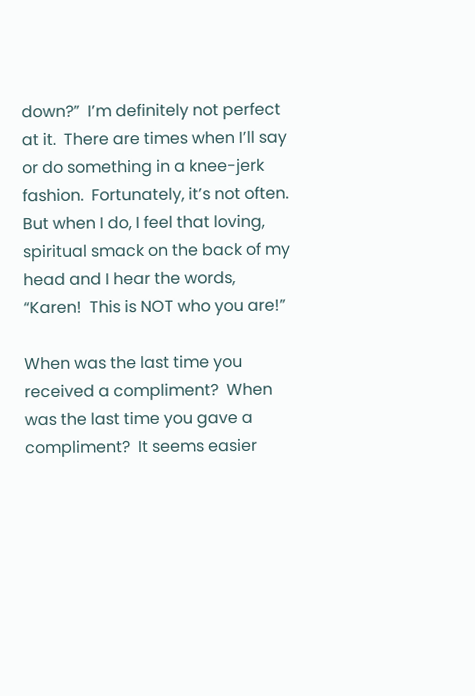down?”  I’m definitely not perfect at it.  There are times when I’ll say or do something in a knee-jerk fashion.  Fortunately, it’s not often.  But when I do, I feel that loving, spiritual smack on the back of my head and I hear the words, “Karen!  This is NOT who you are!”

When was the last time you received a compliment?  When was the last time you gave a compliment?  It seems easier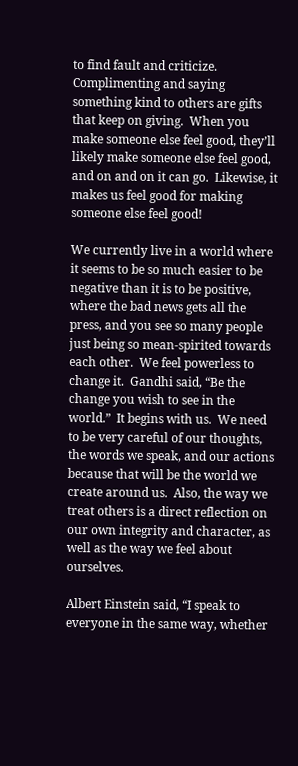to find fault and criticize.  Complimenting and saying something kind to others are gifts that keep on giving.  When you make someone else feel good, they’ll likely make someone else feel good, and on and on it can go.  Likewise, it makes us feel good for making someone else feel good!

We currently live in a world where it seems to be so much easier to be negative than it is to be positive, where the bad news gets all the press, and you see so many people just being so mean-spirited towards each other.  We feel powerless to change it.  Gandhi said, “Be the change you wish to see in the world.”  It begins with us.  We need to be very careful of our thoughts, the words we speak, and our actions because that will be the world we create around us.  Also, the way we treat others is a direct reflection on our own integrity and character, as well as the way we feel about ourselves.

Albert Einstein said, “I speak to everyone in the same way, whether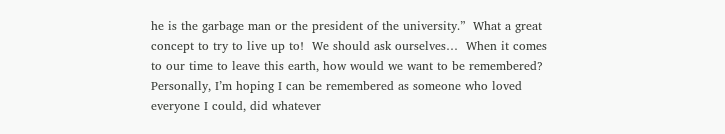he is the garbage man or the president of the university.”  What a great concept to try to live up to!  We should ask ourselves…  When it comes to our time to leave this earth, how would we want to be remembered?  Personally, I’m hoping I can be remembered as someone who loved everyone I could, did whatever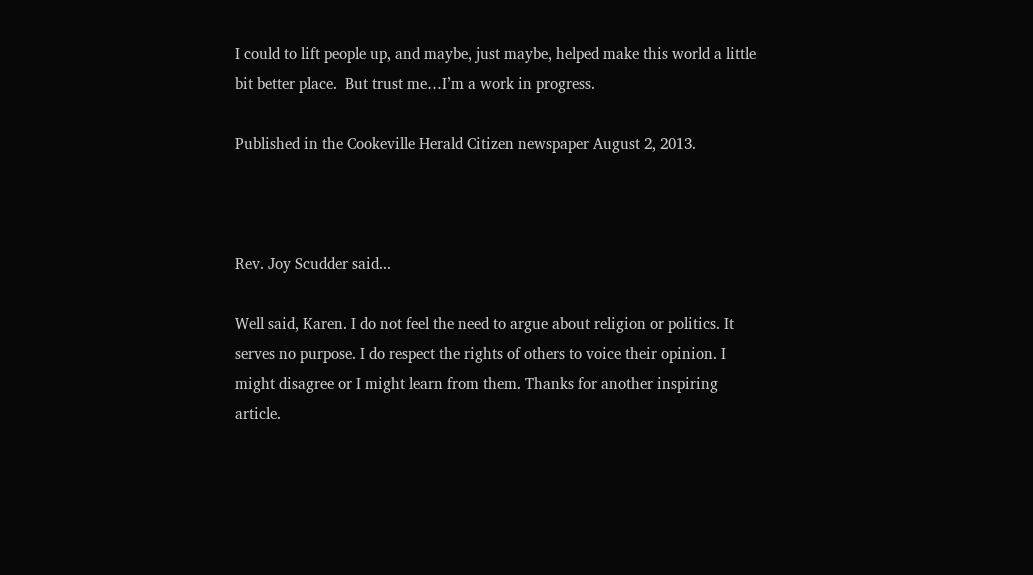I could to lift people up, and maybe, just maybe, helped make this world a little bit better place.  But trust me…I’m a work in progress.

Published in the Cookeville Herald Citizen newspaper August 2, 2013.



Rev. Joy Scudder said...

Well said, Karen. I do not feel the need to argue about religion or politics. It serves no purpose. I do respect the rights of others to voice their opinion. I might disagree or I might learn from them. Thanks for another inspiring article.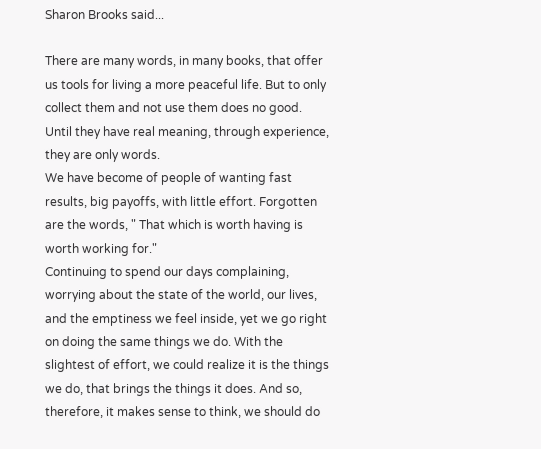Sharon Brooks said...

There are many words, in many books, that offer us tools for living a more peaceful life. But to only collect them and not use them does no good. Until they have real meaning, through experience, they are only words.
We have become of people of wanting fast results, big payoffs, with little effort. Forgotten are the words, " That which is worth having is worth working for."
Continuing to spend our days complaining, worrying about the state of the world, our lives, and the emptiness we feel inside, yet we go right on doing the same things we do. With the slightest of effort, we could realize it is the things we do, that brings the things it does. And so, therefore, it makes sense to think, we should do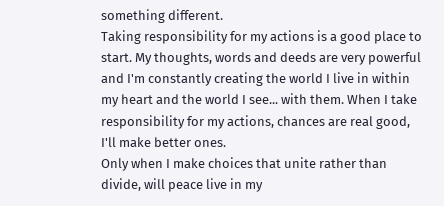something different.
Taking responsibility for my actions is a good place to start. My thoughts, words and deeds are very powerful and I'm constantly creating the world I live in within my heart and the world I see... with them. When I take responsibility for my actions, chances are real good, I'll make better ones.
Only when I make choices that unite rather than divide, will peace live in my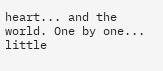heart... and the world. One by one... little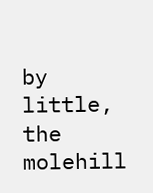by little, the molehill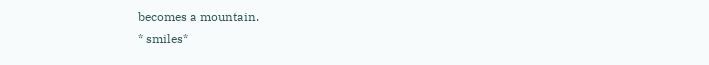becomes a mountain.
* smiles*